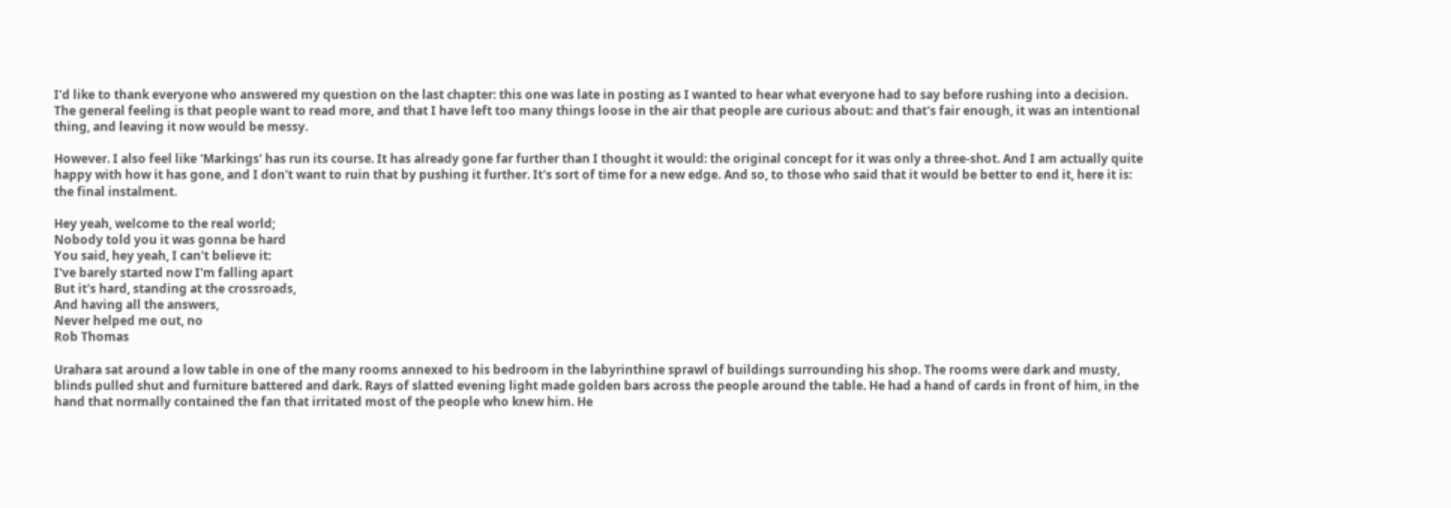I'd like to thank everyone who answered my question on the last chapter: this one was late in posting as I wanted to hear what everyone had to say before rushing into a decision. The general feeling is that people want to read more, and that I have left too many things loose in the air that people are curious about: and that's fair enough, it was an intentional thing, and leaving it now would be messy.

However. I also feel like 'Markings' has run its course. It has already gone far further than I thought it would: the original concept for it was only a three-shot. And I am actually quite happy with how it has gone, and I don't want to ruin that by pushing it further. It's sort of time for a new edge. And so, to those who said that it would be better to end it, here it is: the final instalment.

Hey yeah, welcome to the real world;
Nobody told you it was gonna be hard
You said, hey yeah, I can't believe it:
I've barely started now I'm falling apart
But it's hard, standing at the crossroads,
And having all the answers,
Never helped me out, no
Rob Thomas

Urahara sat around a low table in one of the many rooms annexed to his bedroom in the labyrinthine sprawl of buildings surrounding his shop. The rooms were dark and musty, blinds pulled shut and furniture battered and dark. Rays of slatted evening light made golden bars across the people around the table. He had a hand of cards in front of him, in the hand that normally contained the fan that irritated most of the people who knew him. He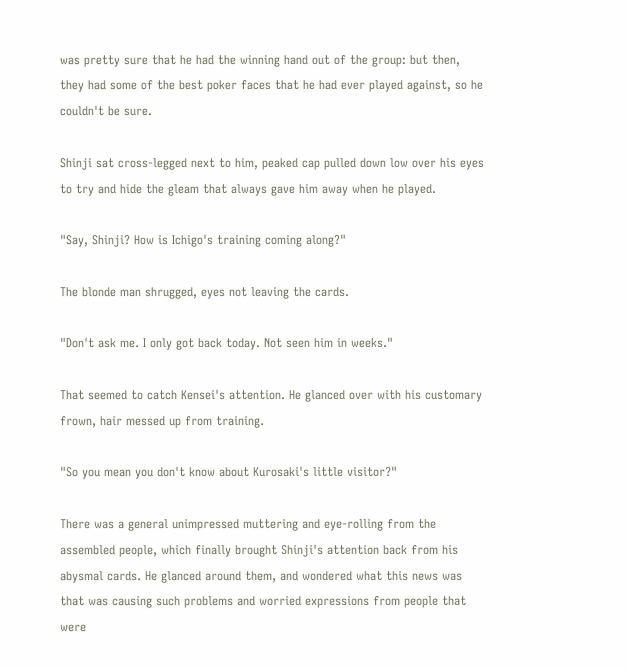was pretty sure that he had the winning hand out of the group: but then, they had some of the best poker faces that he had ever played against, so he couldn't be sure.

Shinji sat cross-legged next to him, peaked cap pulled down low over his eyes to try and hide the gleam that always gave him away when he played.

"Say, Shinji? How is Ichigo's training coming along?"

The blonde man shrugged, eyes not leaving the cards.

"Don't ask me. I only got back today. Not seen him in weeks."

That seemed to catch Kensei's attention. He glanced over with his customary frown, hair messed up from training.

"So you mean you don't know about Kurosaki's little visitor?"

There was a general unimpressed muttering and eye-rolling from the assembled people, which finally brought Shinji's attention back from his abysmal cards. He glanced around them, and wondered what this news was that was causing such problems and worried expressions from people that were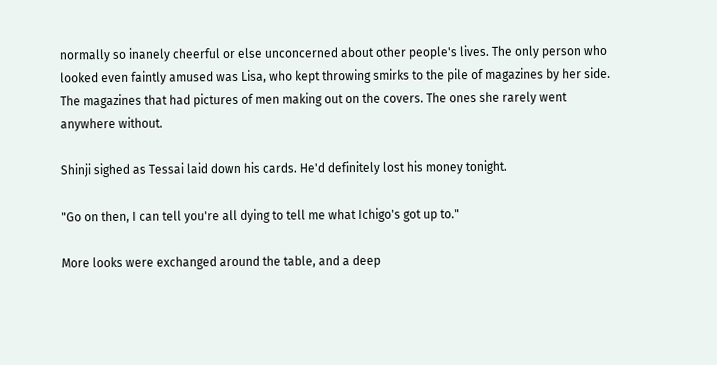normally so inanely cheerful or else unconcerned about other people's lives. The only person who looked even faintly amused was Lisa, who kept throwing smirks to the pile of magazines by her side. The magazines that had pictures of men making out on the covers. The ones she rarely went anywhere without.

Shinji sighed as Tessai laid down his cards. He'd definitely lost his money tonight.

"Go on then, I can tell you're all dying to tell me what Ichigo's got up to."

More looks were exchanged around the table, and a deep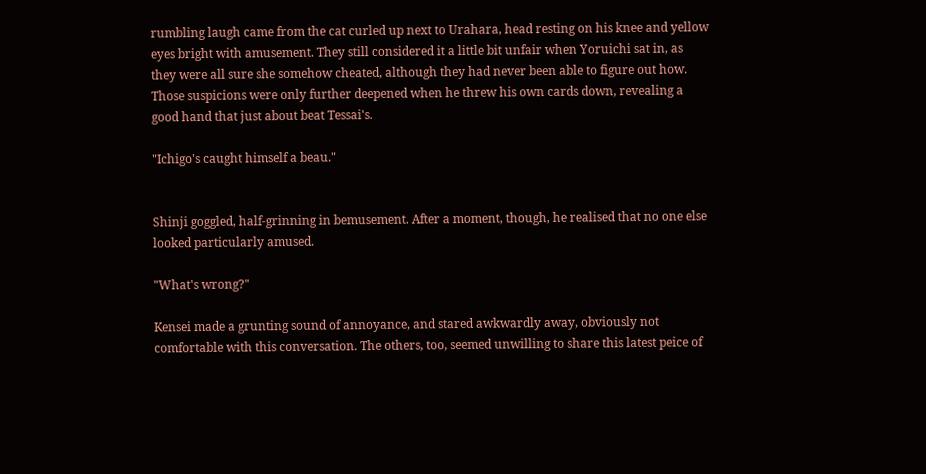rumbling laugh came from the cat curled up next to Urahara, head resting on his knee and yellow eyes bright with amusement. They still considered it a little bit unfair when Yoruichi sat in, as they were all sure she somehow cheated, although they had never been able to figure out how. Those suspicions were only further deepened when he threw his own cards down, revealing a good hand that just about beat Tessai's.

"Ichigo's caught himself a beau."


Shinji goggled, half-grinning in bemusement. After a moment, though, he realised that no one else looked particularly amused.

"What's wrong?"

Kensei made a grunting sound of annoyance, and stared awkwardly away, obviously not comfortable with this conversation. The others, too, seemed unwilling to share this latest peice of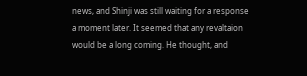news, and Shinji was still waiting for a response a moment later. It seemed that any revaltaion would be a long coming. He thought, and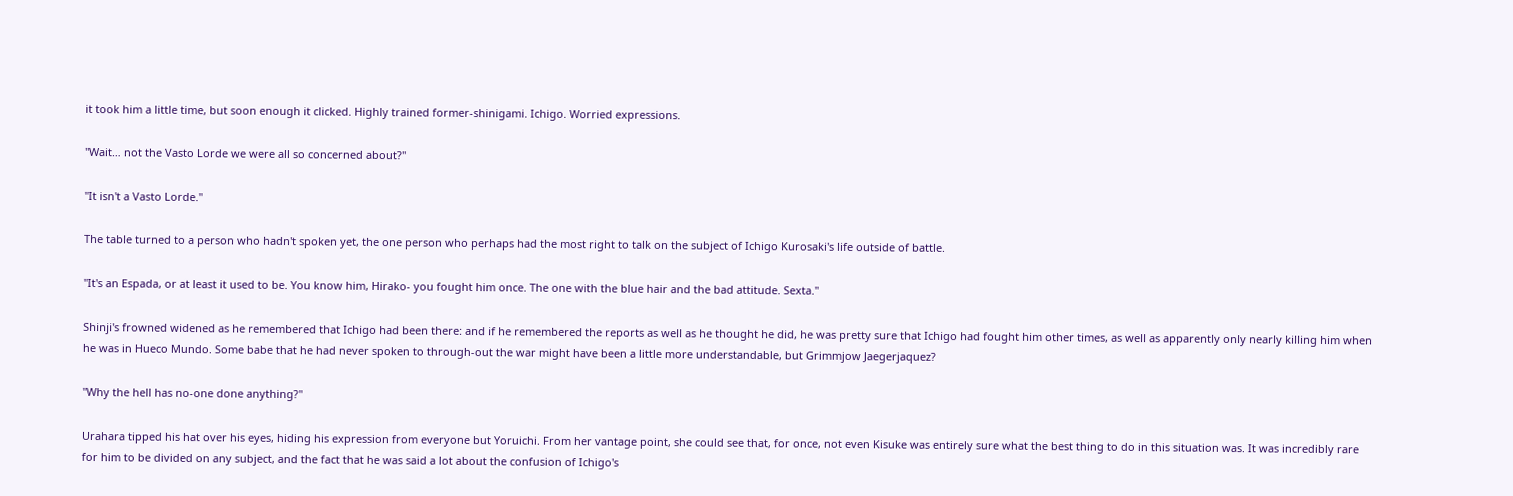it took him a little time, but soon enough it clicked. Highly trained former-shinigami. Ichigo. Worried expressions.

"Wait… not the Vasto Lorde we were all so concerned about?"

"It isn't a Vasto Lorde."

The table turned to a person who hadn't spoken yet, the one person who perhaps had the most right to talk on the subject of Ichigo Kurosaki's life outside of battle.

"It's an Espada, or at least it used to be. You know him, Hirako- you fought him once. The one with the blue hair and the bad attitude. Sexta."

Shinji's frowned widened as he remembered that Ichigo had been there: and if he remembered the reports as well as he thought he did, he was pretty sure that Ichigo had fought him other times, as well as apparently only nearly killing him when he was in Hueco Mundo. Some babe that he had never spoken to through-out the war might have been a little more understandable, but Grimmjow Jaegerjaquez?

"Why the hell has no-one done anything?"

Urahara tipped his hat over his eyes, hiding his expression from everyone but Yoruichi. From her vantage point, she could see that, for once, not even Kisuke was entirely sure what the best thing to do in this situation was. It was incredibly rare for him to be divided on any subject, and the fact that he was said a lot about the confusion of Ichigo's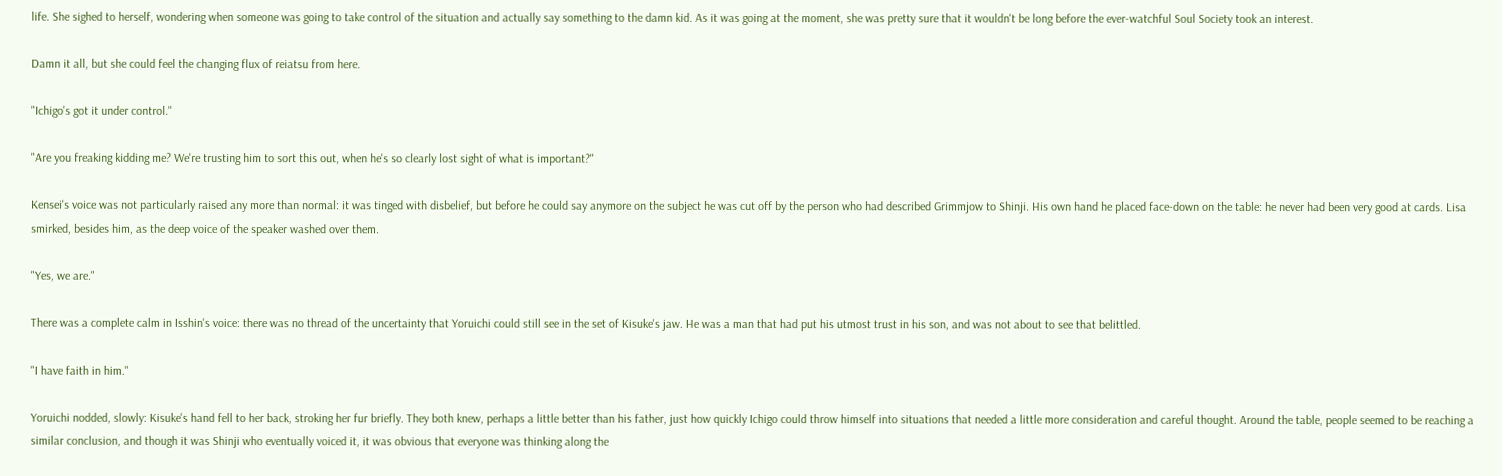life. She sighed to herself, wondering when someone was going to take control of the situation and actually say something to the damn kid. As it was going at the moment, she was pretty sure that it wouldn't be long before the ever-watchful Soul Society took an interest.

Damn it all, but she could feel the changing flux of reiatsu from here.

"Ichigo's got it under control."

"Are you freaking kidding me? We're trusting him to sort this out, when he's so clearly lost sight of what is important?"

Kensei's voice was not particularly raised any more than normal: it was tinged with disbelief, but before he could say anymore on the subject he was cut off by the person who had described Grimmjow to Shinji. His own hand he placed face-down on the table: he never had been very good at cards. Lisa smirked, besides him, as the deep voice of the speaker washed over them.

"Yes, we are."

There was a complete calm in Isshin's voice: there was no thread of the uncertainty that Yoruichi could still see in the set of Kisuke's jaw. He was a man that had put his utmost trust in his son, and was not about to see that belittled.

"I have faith in him."

Yoruichi nodded, slowly: Kisuke's hand fell to her back, stroking her fur briefly. They both knew, perhaps a little better than his father, just how quickly Ichigo could throw himself into situations that needed a little more consideration and careful thought. Around the table, people seemed to be reaching a similar conclusion, and though it was Shinji who eventually voiced it, it was obvious that everyone was thinking along the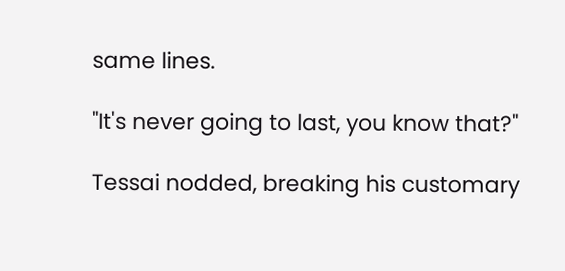same lines.

"It's never going to last, you know that?"

Tessai nodded, breaking his customary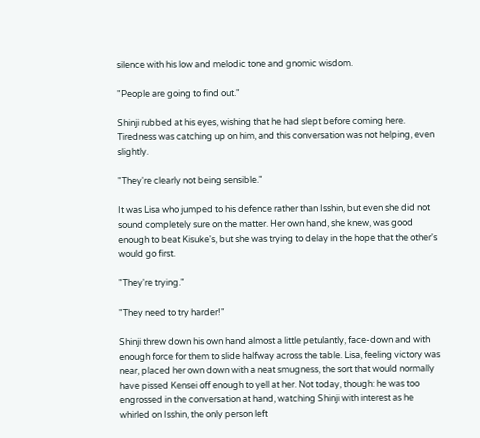silence with his low and melodic tone and gnomic wisdom.

"People are going to find out."

Shinji rubbed at his eyes, wishing that he had slept before coming here. Tiredness was catching up on him, and this conversation was not helping, even slightly.

"They're clearly not being sensible."

It was Lisa who jumped to his defence rather than Isshin, but even she did not sound completely sure on the matter. Her own hand, she knew, was good enough to beat Kisuke's, but she was trying to delay in the hope that the other's would go first.

"They're trying."

"They need to try harder!"

Shinji threw down his own hand almost a little petulantly, face-down and with enough force for them to slide halfway across the table. Lisa, feeling victory was near, placed her own down with a neat smugness, the sort that would normally have pissed Kensei off enough to yell at her. Not today, though: he was too engrossed in the conversation at hand, watching Shinji with interest as he whirled on Isshin, the only person left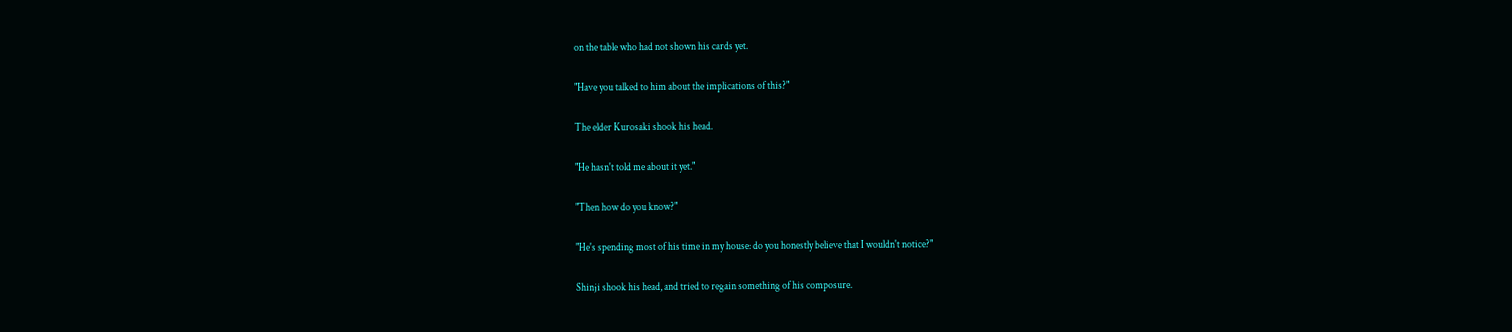on the table who had not shown his cards yet.

"Have you talked to him about the implications of this?"

The elder Kurosaki shook his head.

"He hasn't told me about it yet."

"Then how do you know?"

"He's spending most of his time in my house: do you honestly believe that I wouldn't notice?"

Shinji shook his head, and tried to regain something of his composure.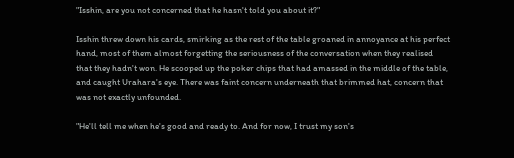"Isshin, are you not concerned that he hasn't told you about it?"

Isshin threw down his cards, smirking as the rest of the table groaned in annoyance at his perfect hand, most of them almost forgetting the seriousness of the conversation when they realised that they hadn't won. He scooped up the poker chips that had amassed in the middle of the table, and caught Urahara's eye. There was faint concern underneath that brimmed hat, concern that was not exactly unfounded.

"He'll tell me when he's good and ready to. And for now, I trust my son's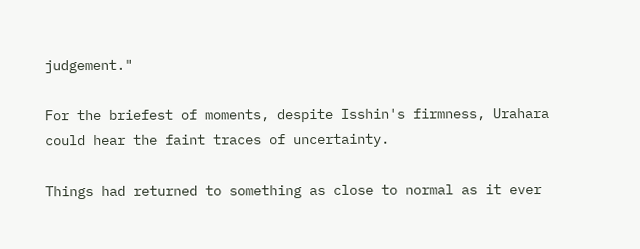judgement."

For the briefest of moments, despite Isshin's firmness, Urahara could hear the faint traces of uncertainty.

Things had returned to something as close to normal as it ever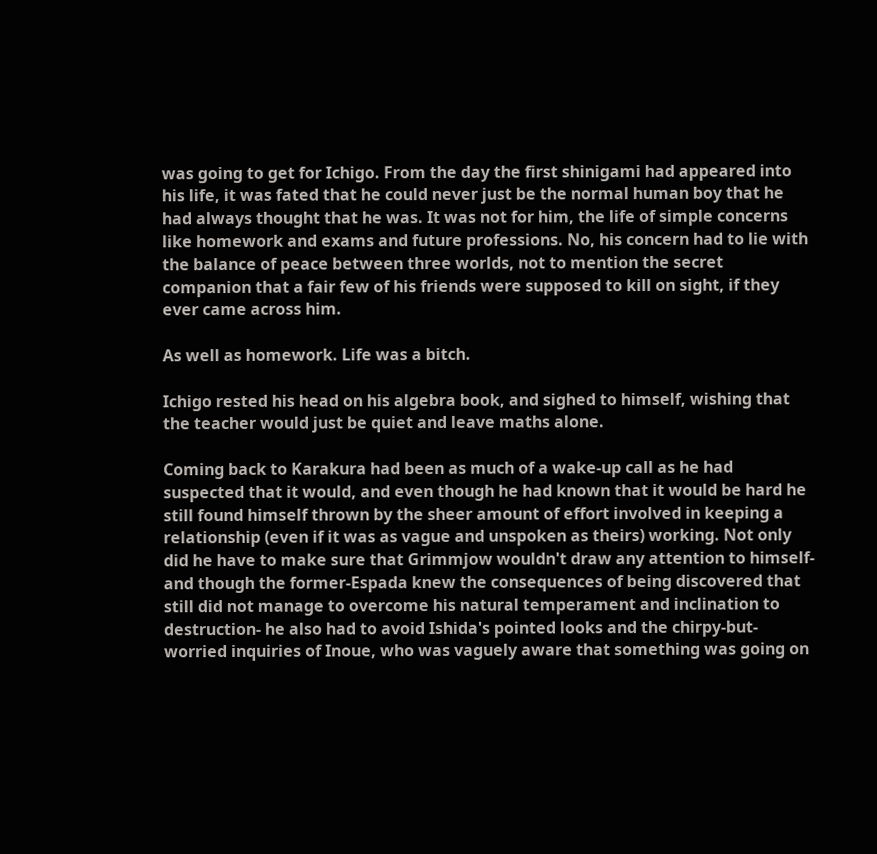was going to get for Ichigo. From the day the first shinigami had appeared into his life, it was fated that he could never just be the normal human boy that he had always thought that he was. It was not for him, the life of simple concerns like homework and exams and future professions. No, his concern had to lie with the balance of peace between three worlds, not to mention the secret companion that a fair few of his friends were supposed to kill on sight, if they ever came across him.

As well as homework. Life was a bitch.

Ichigo rested his head on his algebra book, and sighed to himself, wishing that the teacher would just be quiet and leave maths alone.

Coming back to Karakura had been as much of a wake-up call as he had suspected that it would, and even though he had known that it would be hard he still found himself thrown by the sheer amount of effort involved in keeping a relationship (even if it was as vague and unspoken as theirs) working. Not only did he have to make sure that Grimmjow wouldn't draw any attention to himself- and though the former-Espada knew the consequences of being discovered that still did not manage to overcome his natural temperament and inclination to destruction- he also had to avoid Ishida's pointed looks and the chirpy-but-worried inquiries of Inoue, who was vaguely aware that something was going on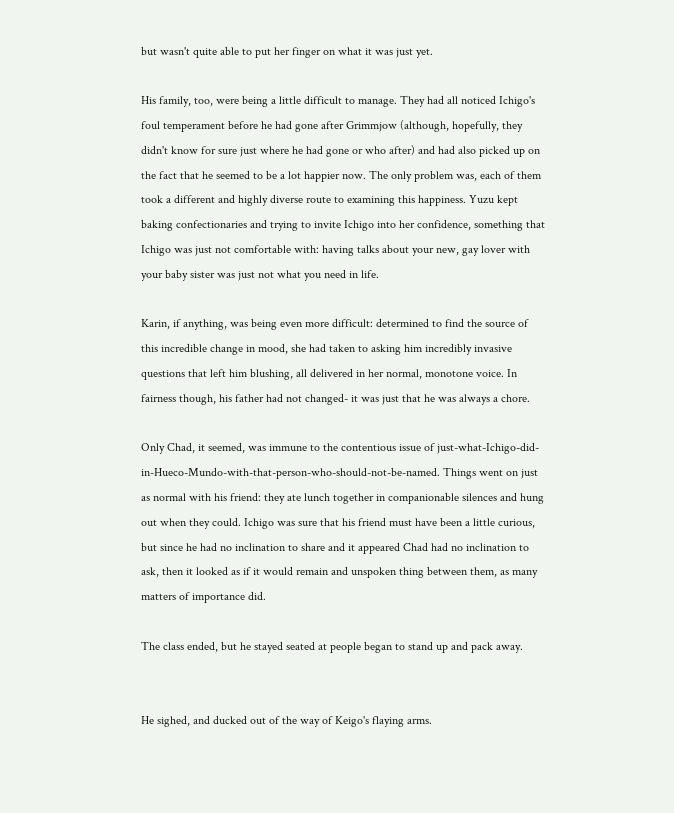but wasn't quite able to put her finger on what it was just yet.

His family, too, were being a little difficult to manage. They had all noticed Ichigo's foul temperament before he had gone after Grimmjow (although, hopefully, they didn't know for sure just where he had gone or who after) and had also picked up on the fact that he seemed to be a lot happier now. The only problem was, each of them took a different and highly diverse route to examining this happiness. Yuzu kept baking confectionaries and trying to invite Ichigo into her confidence, something that Ichigo was just not comfortable with: having talks about your new, gay lover with your baby sister was just not what you need in life.

Karin, if anything, was being even more difficult: determined to find the source of this incredible change in mood, she had taken to asking him incredibly invasive questions that left him blushing, all delivered in her normal, monotone voice. In fairness though, his father had not changed- it was just that he was always a chore.

Only Chad, it seemed, was immune to the contentious issue of just-what-Ichigo-did-in-Hueco-Mundo-with-that-person-who-should-not-be-named. Things went on just as normal with his friend: they ate lunch together in companionable silences and hung out when they could. Ichigo was sure that his friend must have been a little curious, but since he had no inclination to share and it appeared Chad had no inclination to ask, then it looked as if it would remain and unspoken thing between them, as many matters of importance did.

The class ended, but he stayed seated at people began to stand up and pack away.


He sighed, and ducked out of the way of Keigo's flaying arms.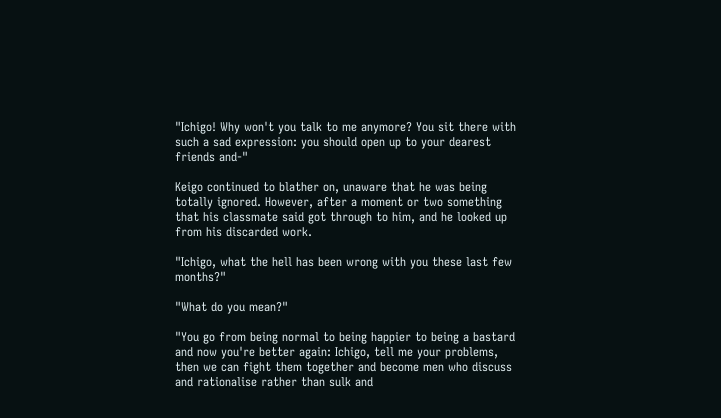"Ichigo! Why won't you talk to me anymore? You sit there with such a sad expression: you should open up to your dearest friends and-"

Keigo continued to blather on, unaware that he was being totally ignored. However, after a moment or two something that his classmate said got through to him, and he looked up from his discarded work.

"Ichigo, what the hell has been wrong with you these last few months?"

"What do you mean?"

"You go from being normal to being happier to being a bastard and now you're better again: Ichigo, tell me your problems, then we can fight them together and become men who discuss and rationalise rather than sulk and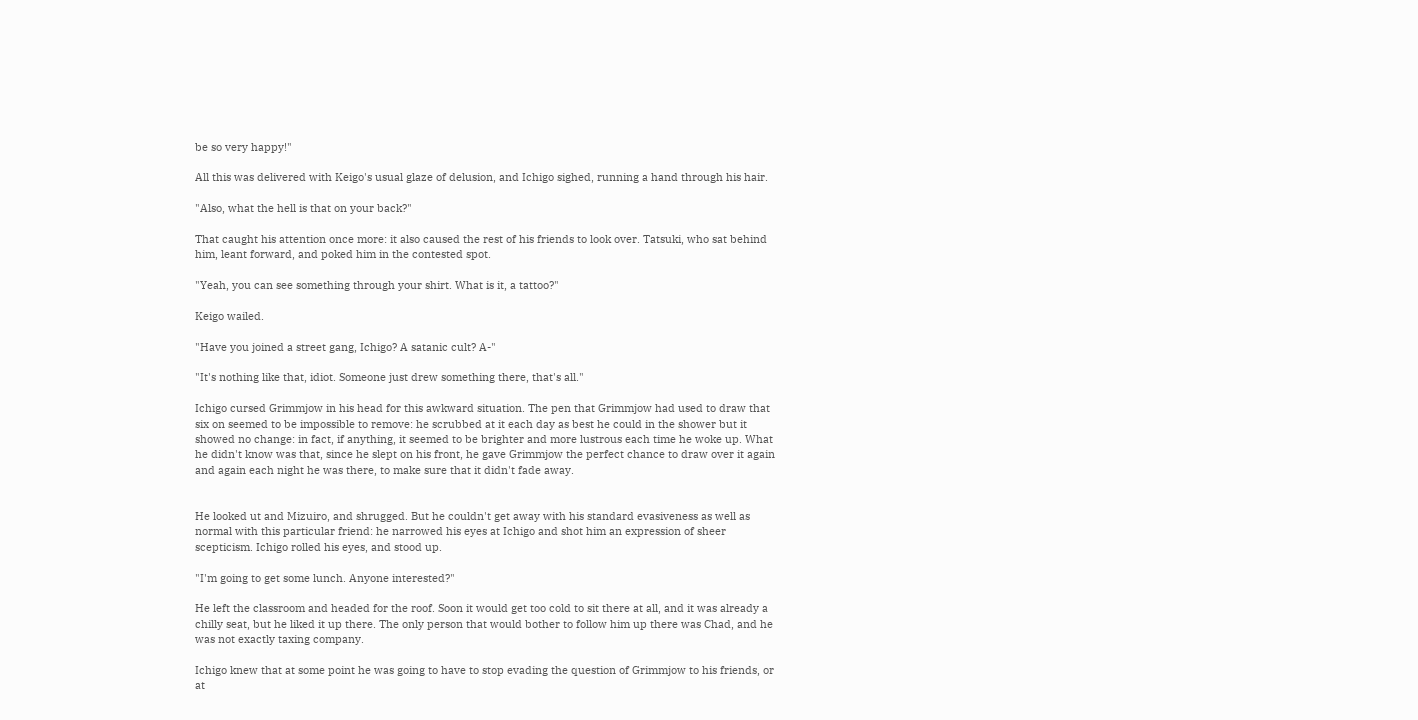be so very happy!"

All this was delivered with Keigo's usual glaze of delusion, and Ichigo sighed, running a hand through his hair.

"Also, what the hell is that on your back?"

That caught his attention once more: it also caused the rest of his friends to look over. Tatsuki, who sat behind him, leant forward, and poked him in the contested spot.

"Yeah, you can see something through your shirt. What is it, a tattoo?"

Keigo wailed.

"Have you joined a street gang, Ichigo? A satanic cult? A-"

"It's nothing like that, idiot. Someone just drew something there, that's all."

Ichigo cursed Grimmjow in his head for this awkward situation. The pen that Grimmjow had used to draw that six on seemed to be impossible to remove: he scrubbed at it each day as best he could in the shower but it showed no change: in fact, if anything, it seemed to be brighter and more lustrous each time he woke up. What he didn't know was that, since he slept on his front, he gave Grimmjow the perfect chance to draw over it again and again each night he was there, to make sure that it didn't fade away.


He looked ut and Mizuiro, and shrugged. But he couldn't get away with his standard evasiveness as well as normal with this particular friend: he narrowed his eyes at Ichigo and shot him an expression of sheer scepticism. Ichigo rolled his eyes, and stood up.

"I'm going to get some lunch. Anyone interested?"

He left the classroom and headed for the roof. Soon it would get too cold to sit there at all, and it was already a chilly seat, but he liked it up there. The only person that would bother to follow him up there was Chad, and he was not exactly taxing company.

Ichigo knew that at some point he was going to have to stop evading the question of Grimmjow to his friends, or at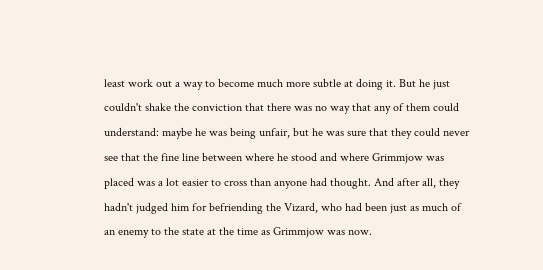least work out a way to become much more subtle at doing it. But he just couldn't shake the conviction that there was no way that any of them could understand: maybe he was being unfair, but he was sure that they could never see that the fine line between where he stood and where Grimmjow was placed was a lot easier to cross than anyone had thought. And after all, they hadn't judged him for befriending the Vizard, who had been just as much of an enemy to the state at the time as Grimmjow was now.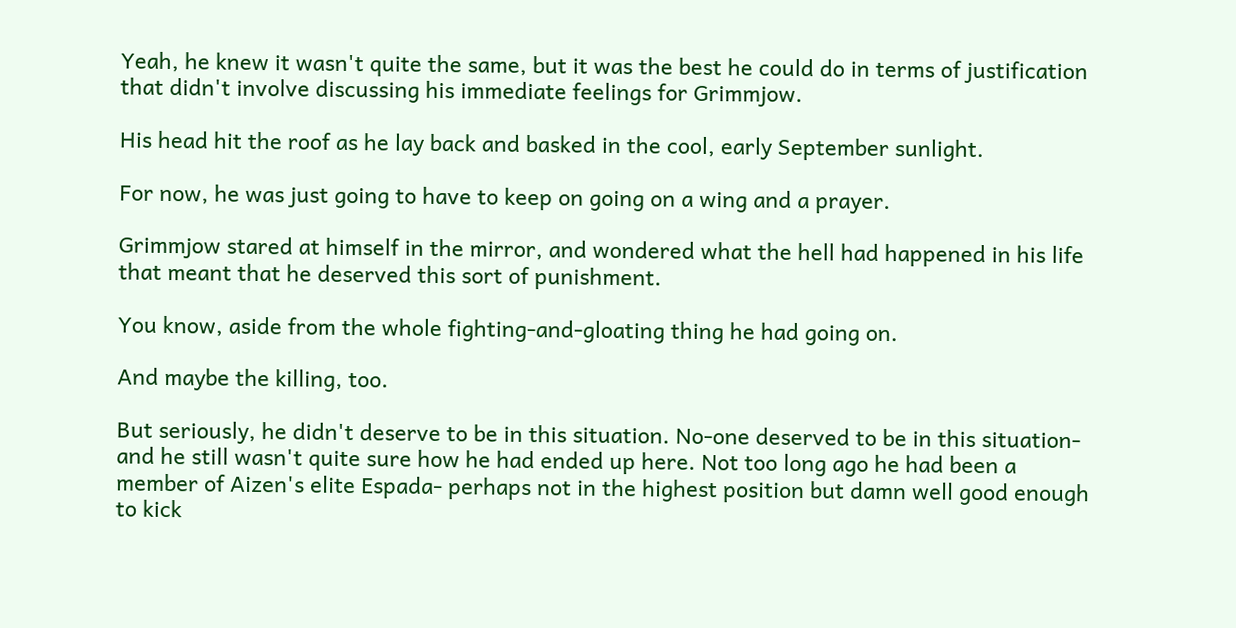Yeah, he knew it wasn't quite the same, but it was the best he could do in terms of justification that didn't involve discussing his immediate feelings for Grimmjow.

His head hit the roof as he lay back and basked in the cool, early September sunlight.

For now, he was just going to have to keep on going on a wing and a prayer.

Grimmjow stared at himself in the mirror, and wondered what the hell had happened in his life that meant that he deserved this sort of punishment.

You know, aside from the whole fighting-and-gloating thing he had going on.

And maybe the killing, too.

But seriously, he didn't deserve to be in this situation. No-one deserved to be in this situation- and he still wasn't quite sure how he had ended up here. Not too long ago he had been a member of Aizen's elite Espada- perhaps not in the highest position but damn well good enough to kick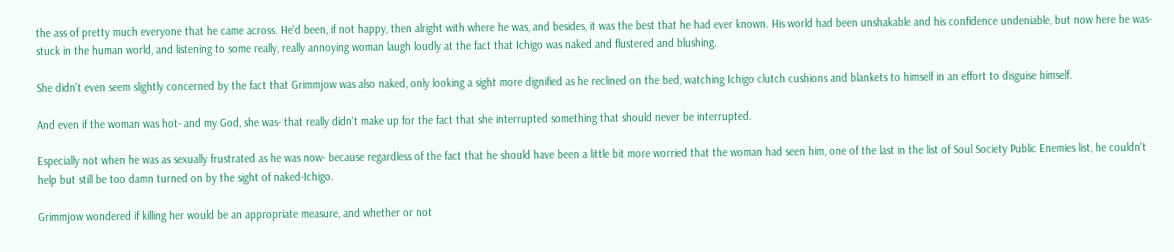the ass of pretty much everyone that he came across. He'd been, if not happy, then alright with where he was, and besides, it was the best that he had ever known. His world had been unshakable and his confidence undeniable, but now here he was- stuck in the human world, and listening to some really, really annoying woman laugh loudly at the fact that Ichigo was naked and flustered and blushing.

She didn't even seem slightly concerned by the fact that Grimmjow was also naked, only looking a sight more dignified as he reclined on the bed, watching Ichigo clutch cushions and blankets to himself in an effort to disguise himself.

And even if the woman was hot- and my God, she was- that really didn't make up for the fact that she interrupted something that should never be interrupted.

Especially not when he was as sexually frustrated as he was now- because regardless of the fact that he should have been a little bit more worried that the woman had seen him, one of the last in the list of Soul Society Public Enemies list, he couldn't help but still be too damn turned on by the sight of naked-Ichigo.

Grimmjow wondered if killing her would be an appropriate measure, and whether or not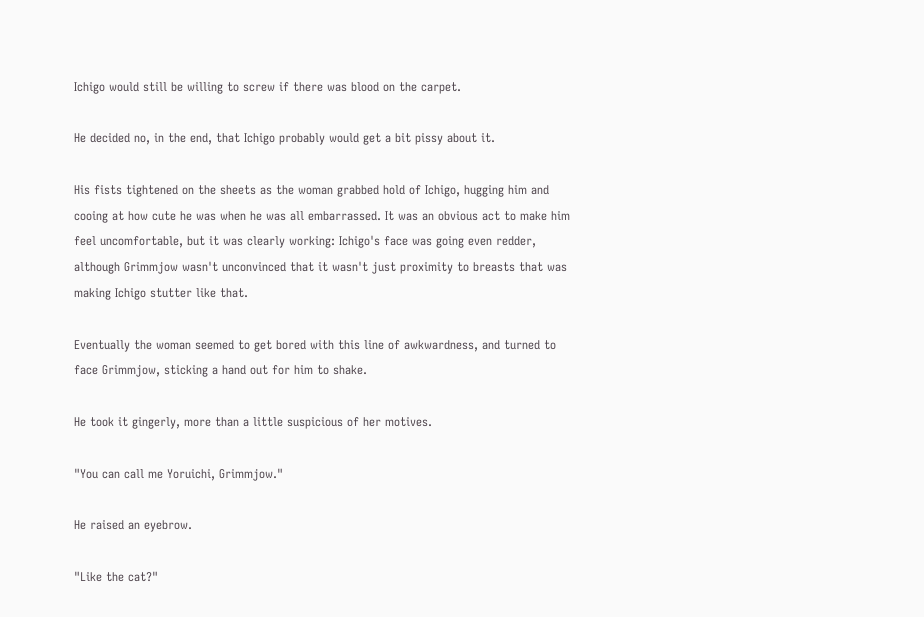Ichigo would still be willing to screw if there was blood on the carpet.

He decided no, in the end, that Ichigo probably would get a bit pissy about it.

His fists tightened on the sheets as the woman grabbed hold of Ichigo, hugging him and cooing at how cute he was when he was all embarrassed. It was an obvious act to make him feel uncomfortable, but it was clearly working: Ichigo's face was going even redder, although Grimmjow wasn't unconvinced that it wasn't just proximity to breasts that was making Ichigo stutter like that.

Eventually the woman seemed to get bored with this line of awkwardness, and turned to face Grimmjow, sticking a hand out for him to shake.

He took it gingerly, more than a little suspicious of her motives.

"You can call me Yoruichi, Grimmjow."

He raised an eyebrow.

"Like the cat?"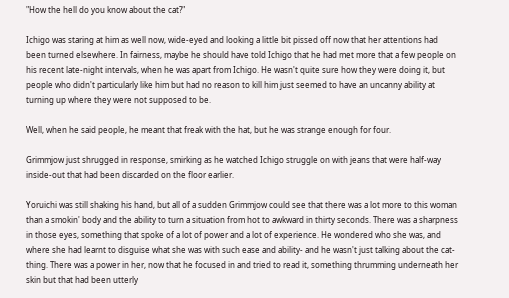"How the hell do you know about the cat?"

Ichigo was staring at him as well now, wide-eyed and looking a little bit pissed off now that her attentions had been turned elsewhere. In fairness, maybe he should have told Ichigo that he had met more that a few people on his recent late-night intervals, when he was apart from Ichigo. He wasn't quite sure how they were doing it, but people who didn't particularly like him but had no reason to kill him just seemed to have an uncanny ability at turning up where they were not supposed to be.

Well, when he said people, he meant that freak with the hat, but he was strange enough for four.

Grimmjow just shrugged in response, smirking as he watched Ichigo struggle on with jeans that were half-way inside-out that had been discarded on the floor earlier.

Yoruichi was still shaking his hand, but all of a sudden Grimmjow could see that there was a lot more to this woman than a smokin' body and the ability to turn a situation from hot to awkward in thirty seconds. There was a sharpness in those eyes, something that spoke of a lot of power and a lot of experience. He wondered who she was, and where she had learnt to disguise what she was with such ease and ability- and he wasn't just talking about the cat-thing. There was a power in her, now that he focused in and tried to read it, something thrumming underneath her skin but that had been utterly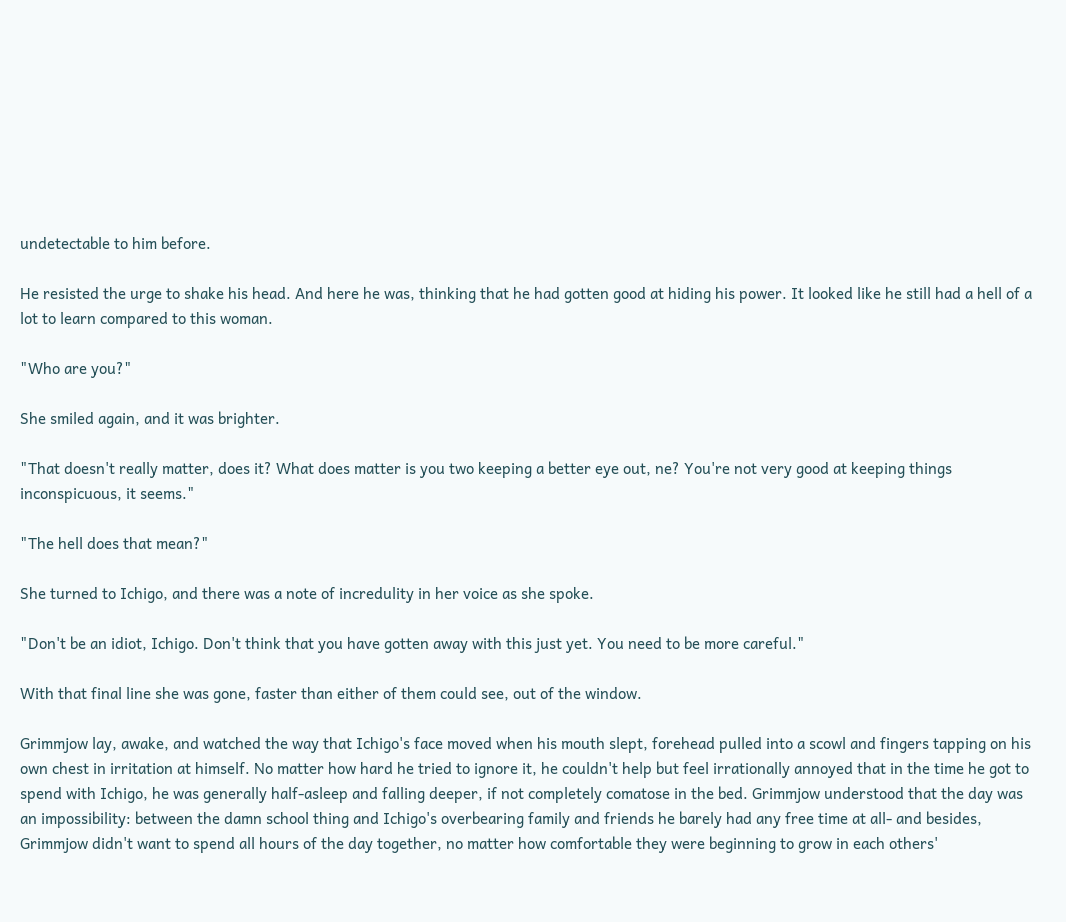undetectable to him before.

He resisted the urge to shake his head. And here he was, thinking that he had gotten good at hiding his power. It looked like he still had a hell of a lot to learn compared to this woman.

"Who are you?"

She smiled again, and it was brighter.

"That doesn't really matter, does it? What does matter is you two keeping a better eye out, ne? You're not very good at keeping things inconspicuous, it seems."

"The hell does that mean?"

She turned to Ichigo, and there was a note of incredulity in her voice as she spoke.

"Don't be an idiot, Ichigo. Don't think that you have gotten away with this just yet. You need to be more careful."

With that final line she was gone, faster than either of them could see, out of the window.

Grimmjow lay, awake, and watched the way that Ichigo's face moved when his mouth slept, forehead pulled into a scowl and fingers tapping on his own chest in irritation at himself. No matter how hard he tried to ignore it, he couldn't help but feel irrationally annoyed that in the time he got to spend with Ichigo, he was generally half-asleep and falling deeper, if not completely comatose in the bed. Grimmjow understood that the day was an impossibility: between the damn school thing and Ichigo's overbearing family and friends he barely had any free time at all- and besides, Grimmjow didn't want to spend all hours of the day together, no matter how comfortable they were beginning to grow in each others'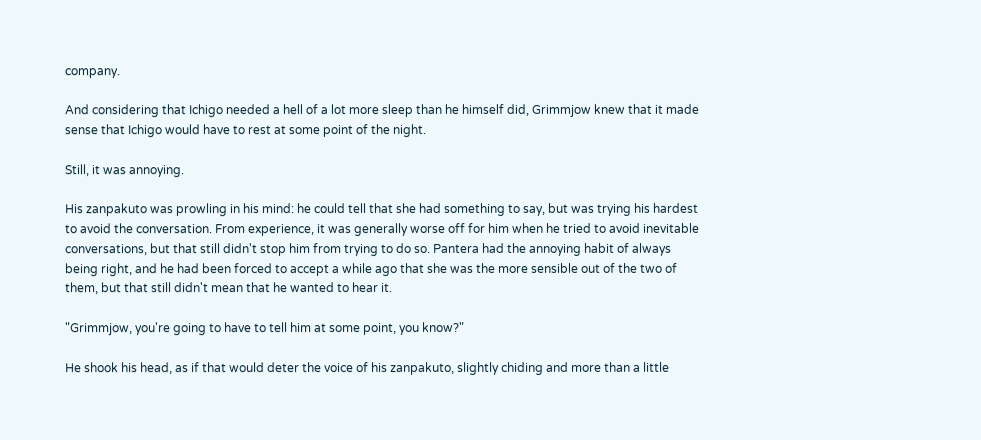company.

And considering that Ichigo needed a hell of a lot more sleep than he himself did, Grimmjow knew that it made sense that Ichigo would have to rest at some point of the night.

Still, it was annoying.

His zanpakuto was prowling in his mind: he could tell that she had something to say, but was trying his hardest to avoid the conversation. From experience, it was generally worse off for him when he tried to avoid inevitable conversations, but that still didn't stop him from trying to do so. Pantera had the annoying habit of always being right, and he had been forced to accept a while ago that she was the more sensible out of the two of them, but that still didn't mean that he wanted to hear it.

"Grimmjow, you're going to have to tell him at some point, you know?"

He shook his head, as if that would deter the voice of his zanpakuto, slightly chiding and more than a little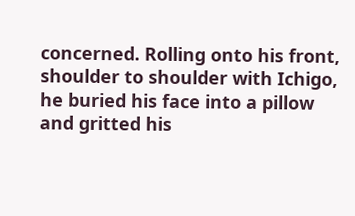concerned. Rolling onto his front, shoulder to shoulder with Ichigo, he buried his face into a pillow and gritted his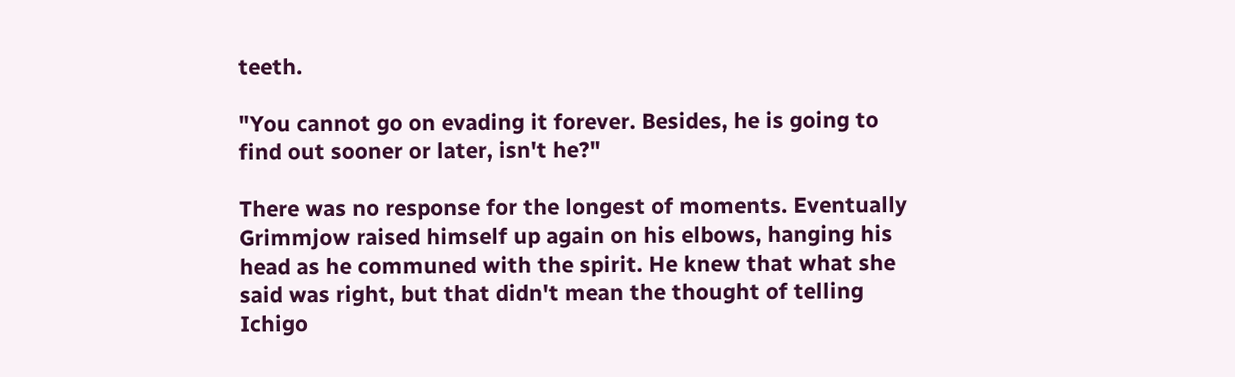teeth.

"You cannot go on evading it forever. Besides, he is going to find out sooner or later, isn't he?"

There was no response for the longest of moments. Eventually Grimmjow raised himself up again on his elbows, hanging his head as he communed with the spirit. He knew that what she said was right, but that didn't mean the thought of telling Ichigo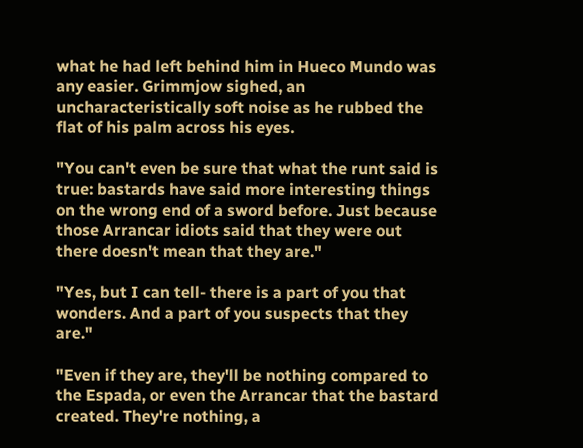what he had left behind him in Hueco Mundo was any easier. Grimmjow sighed, an uncharacteristically soft noise as he rubbed the flat of his palm across his eyes.

"You can't even be sure that what the runt said is true: bastards have said more interesting things on the wrong end of a sword before. Just because those Arrancar idiots said that they were out there doesn't mean that they are."

"Yes, but I can tell- there is a part of you that wonders. And a part of you suspects that they are."

"Even if they are, they'll be nothing compared to the Espada, or even the Arrancar that the bastard created. They're nothing, a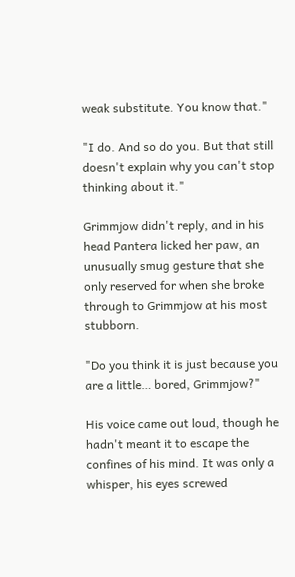weak substitute. You know that."

"I do. And so do you. But that still doesn't explain why you can't stop thinking about it."

Grimmjow didn't reply, and in his head Pantera licked her paw, an unusually smug gesture that she only reserved for when she broke through to Grimmjow at his most stubborn.

"Do you think it is just because you are a little… bored, Grimmjow?"

His voice came out loud, though he hadn't meant it to escape the confines of his mind. It was only a whisper, his eyes screwed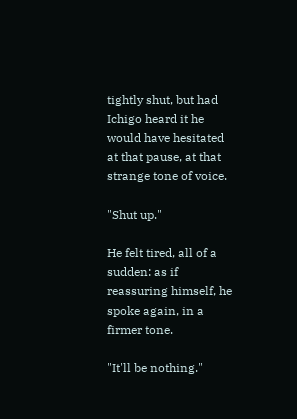tightly shut, but had Ichigo heard it he would have hesitated at that pause, at that strange tone of voice.

"Shut up."

He felt tired, all of a sudden: as if reassuring himself, he spoke again, in a firmer tone.

"It'll be nothing."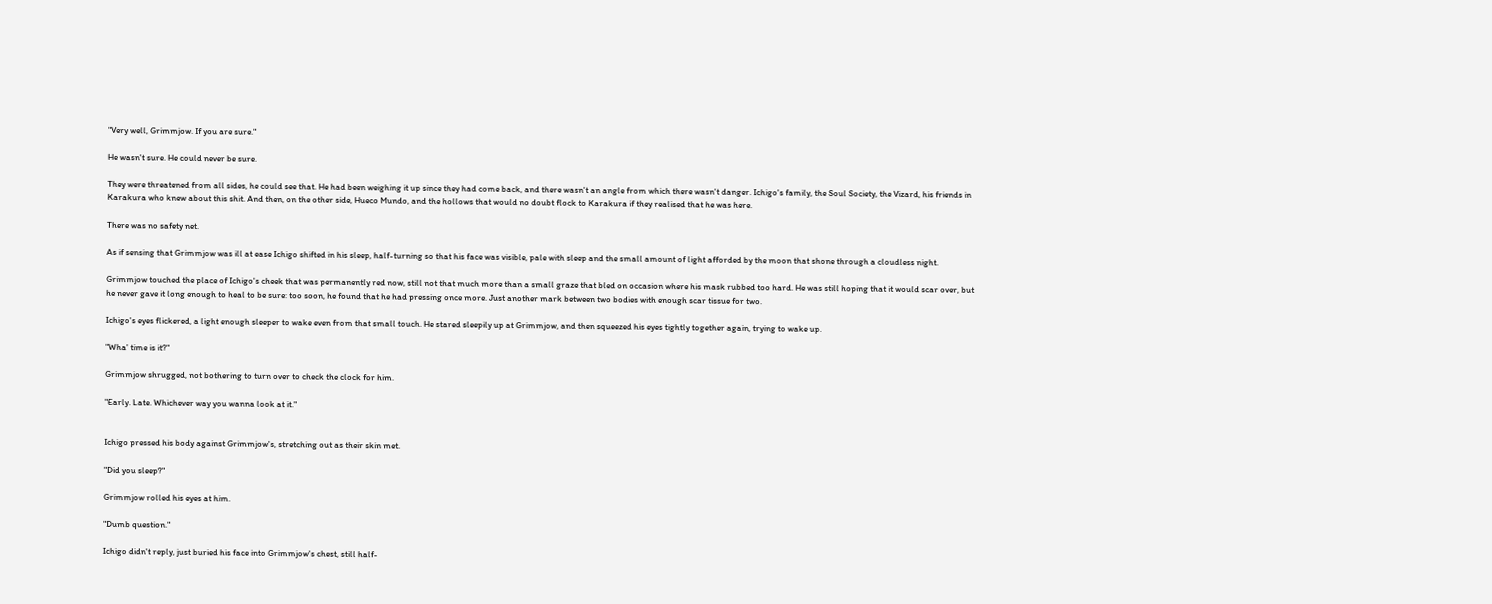"Very well, Grimmjow. If you are sure."

He wasn't sure. He could never be sure.

They were threatened from all sides, he could see that. He had been weighing it up since they had come back, and there wasn't an angle from which there wasn't danger. Ichigo's family, the Soul Society, the Vizard, his friends in Karakura who knew about this shit. And then, on the other side, Hueco Mundo, and the hollows that would no doubt flock to Karakura if they realised that he was here.

There was no safety net.

As if sensing that Grimmjow was ill at ease Ichigo shifted in his sleep, half-turning so that his face was visible, pale with sleep and the small amount of light afforded by the moon that shone through a cloudless night.

Grimmjow touched the place of Ichigo's cheek that was permanently red now, still not that much more than a small graze that bled on occasion where his mask rubbed too hard. He was still hoping that it would scar over, but he never gave it long enough to heal to be sure: too soon, he found that he had pressing once more. Just another mark between two bodies with enough scar tissue for two.

Ichigo's eyes flickered, a light enough sleeper to wake even from that small touch. He stared sleepily up at Grimmjow, and then squeezed his eyes tightly together again, trying to wake up.

"Wha' time is it?"

Grimmjow shrugged, not bothering to turn over to check the clock for him.

"Early. Late. Whichever way you wanna look at it."


Ichigo pressed his body against Grimmjow's, stretching out as their skin met.

"Did you sleep?"

Grimmjow rolled his eyes at him.

"Dumb question."

Ichigo didn't reply, just buried his face into Grimmjow's chest, still half-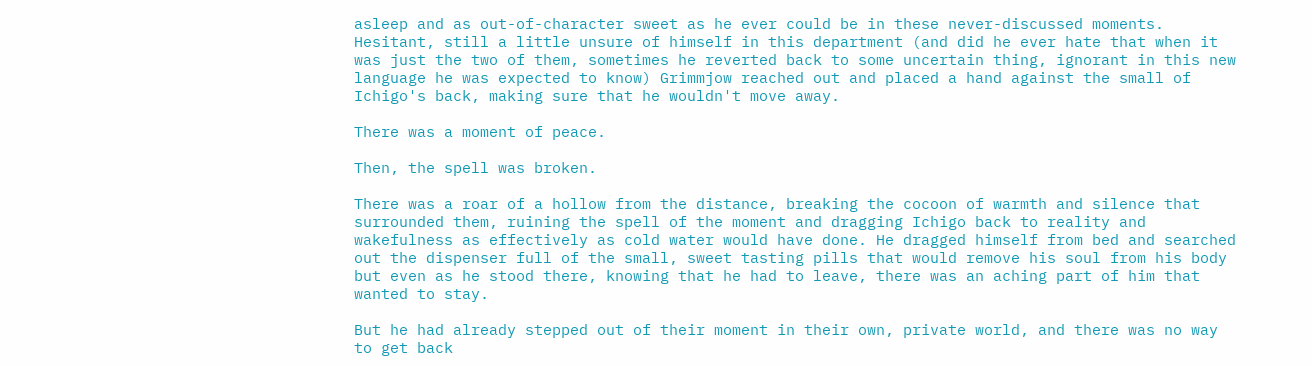asleep and as out-of-character sweet as he ever could be in these never-discussed moments. Hesitant, still a little unsure of himself in this department (and did he ever hate that when it was just the two of them, sometimes he reverted back to some uncertain thing, ignorant in this new language he was expected to know) Grimmjow reached out and placed a hand against the small of Ichigo's back, making sure that he wouldn't move away.

There was a moment of peace.

Then, the spell was broken.

There was a roar of a hollow from the distance, breaking the cocoon of warmth and silence that surrounded them, ruining the spell of the moment and dragging Ichigo back to reality and wakefulness as effectively as cold water would have done. He dragged himself from bed and searched out the dispenser full of the small, sweet tasting pills that would remove his soul from his body but even as he stood there, knowing that he had to leave, there was an aching part of him that wanted to stay.

But he had already stepped out of their moment in their own, private world, and there was no way to get back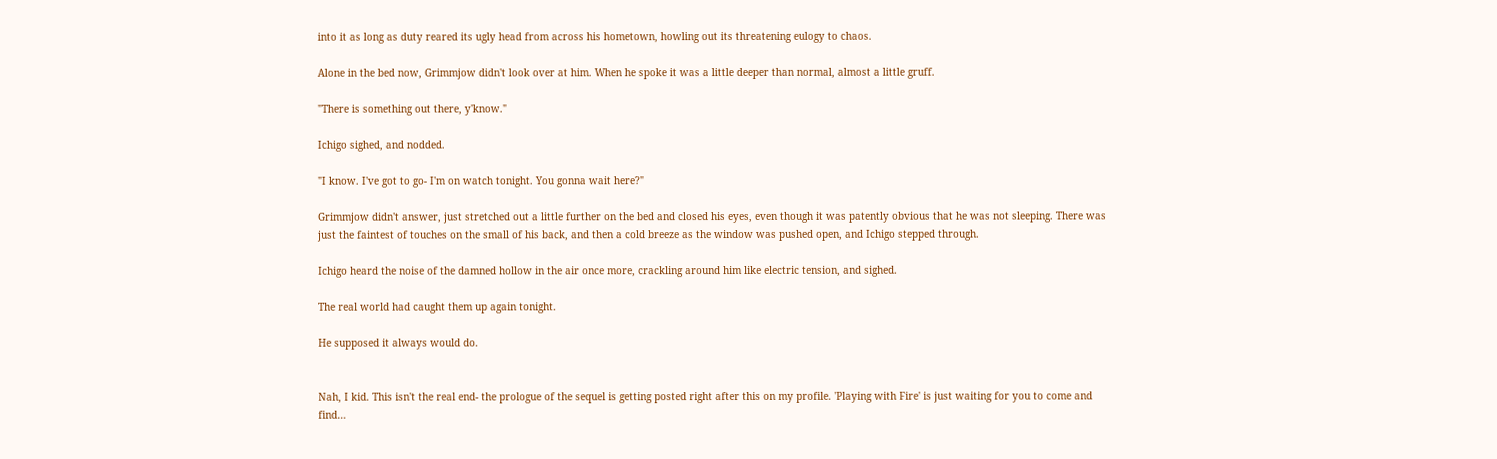into it as long as duty reared its ugly head from across his hometown, howling out its threatening eulogy to chaos.

Alone in the bed now, Grimmjow didn't look over at him. When he spoke it was a little deeper than normal, almost a little gruff.

"There is something out there, y'know."

Ichigo sighed, and nodded.

"I know. I've got to go- I'm on watch tonight. You gonna wait here?"

Grimmjow didn't answer, just stretched out a little further on the bed and closed his eyes, even though it was patently obvious that he was not sleeping. There was just the faintest of touches on the small of his back, and then a cold breeze as the window was pushed open, and Ichigo stepped through.

Ichigo heard the noise of the damned hollow in the air once more, crackling around him like electric tension, and sighed.

The real world had caught them up again tonight.

He supposed it always would do.


Nah, I kid. This isn't the real end- the prologue of the sequel is getting posted right after this on my profile. 'Playing with Fire' is just waiting for you to come and find…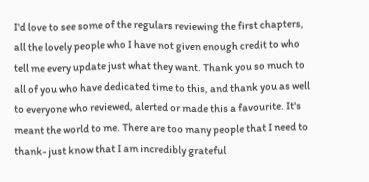I'd love to see some of the regulars reviewing the first chapters, all the lovely people who I have not given enough credit to who tell me every update just what they want. Thank you so much to all of you who have dedicated time to this, and thank you as well to everyone who reviewed, alerted or made this a favourite. It's meant the world to me. There are too many people that I need to thank- just know that I am incredibly grateful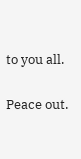to you all.

Peace out.